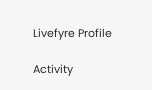Livefyre Profile

Activity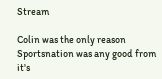Stream

Colin was the only reason Sportsnation was any good from it's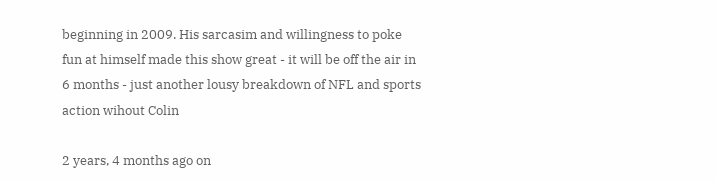beginning in 2009. His sarcasim and willingness to poke fun at himself made this show great - it will be off the air in 6 months - just another lousy breakdown of NFL and sports action wihout Colin

2 years, 4 months ago on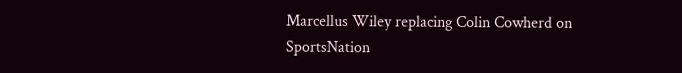Marcellus Wiley replacing Colin Cowherd on SportsNation